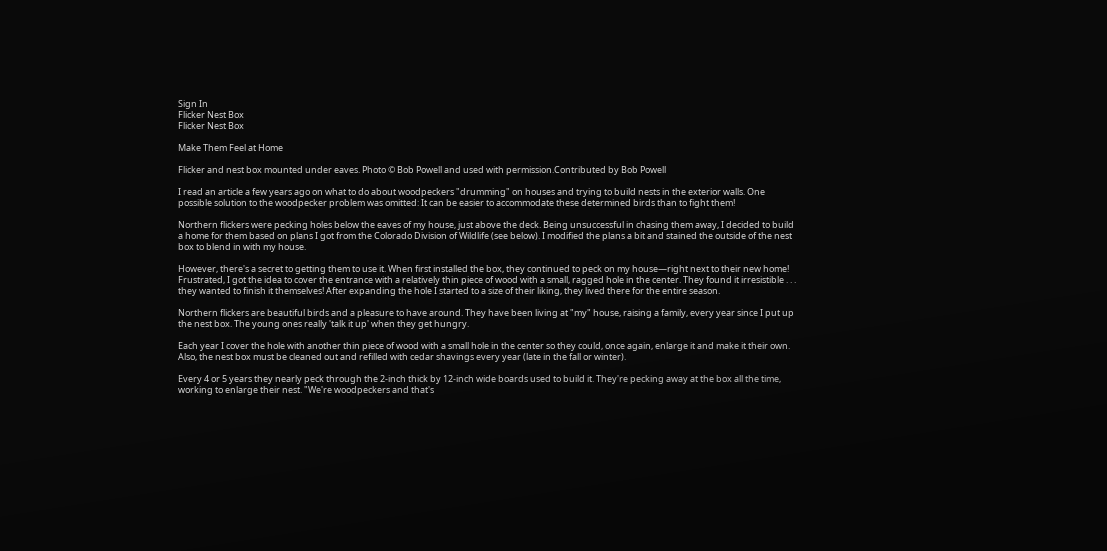Sign In
Flicker Nest Box
Flicker Nest Box

Make Them Feel at Home

Flicker and nest box mounted under eaves. Photo © Bob Powell and used with permission.Contributed by Bob Powell

I read an article a few years ago on what to do about woodpeckers "drumming" on houses and trying to build nests in the exterior walls. One possible solution to the woodpecker problem was omitted: It can be easier to accommodate these determined birds than to fight them!

Northern flickers were pecking holes below the eaves of my house, just above the deck. Being unsuccessful in chasing them away, I decided to build a home for them based on plans I got from the Colorado Division of Wildlife (see below). I modified the plans a bit and stained the outside of the nest box to blend in with my house.

However, there's a secret to getting them to use it. When first installed the box, they continued to peck on my house—right next to their new home! Frustrated, I got the idea to cover the entrance with a relatively thin piece of wood with a small, ragged hole in the center. They found it irresistible . . . they wanted to finish it themselves! After expanding the hole I started to a size of their liking, they lived there for the entire season.

Northern flickers are beautiful birds and a pleasure to have around. They have been living at "my" house, raising a family, every year since I put up the nest box. The young ones really 'talk it up' when they get hungry.

Each year I cover the hole with another thin piece of wood with a small hole in the center so they could, once again, enlarge it and make it their own. Also, the nest box must be cleaned out and refilled with cedar shavings every year (late in the fall or winter).

Every 4 or 5 years they nearly peck through the 2-inch thick by 12-inch wide boards used to build it. They're pecking away at the box all the time, working to enlarge their nest. "We're woodpeckers and that's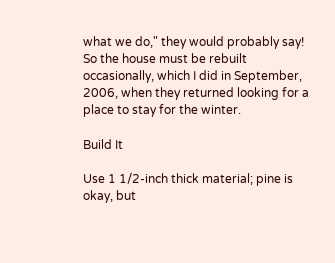what we do," they would probably say! So the house must be rebuilt occasionally, which I did in September, 2006, when they returned looking for a place to stay for the winter.

Build It

Use 1 1/2-inch thick material; pine is okay, but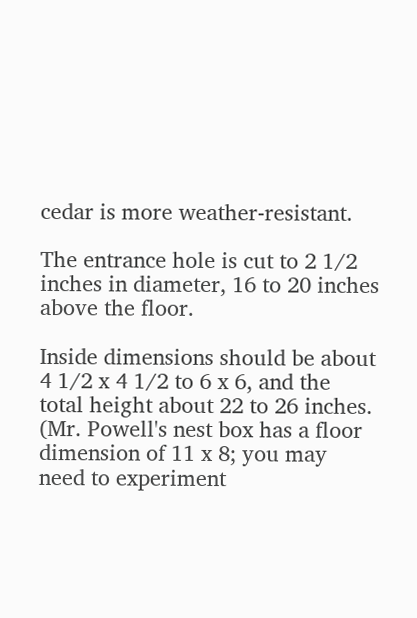cedar is more weather-resistant.

The entrance hole is cut to 2 1/2 inches in diameter, 16 to 20 inches above the floor.

Inside dimensions should be about 4 1/2 x 4 1/2 to 6 x 6, and the total height about 22 to 26 inches. (Mr. Powell's nest box has a floor dimension of 11 x 8; you may need to experiment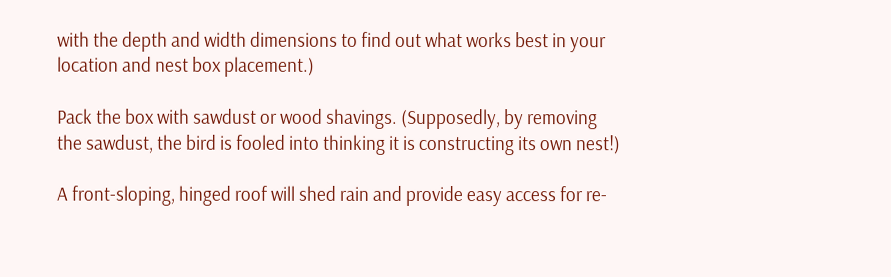with the depth and width dimensions to find out what works best in your location and nest box placement.)

Pack the box with sawdust or wood shavings. (Supposedly, by removing the sawdust, the bird is fooled into thinking it is constructing its own nest!)

A front-sloping, hinged roof will shed rain and provide easy access for re-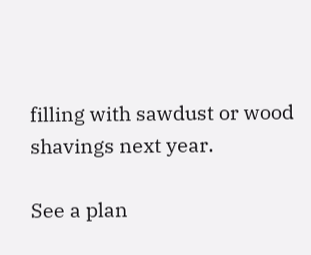filling with sawdust or wood shavings next year.

See a plan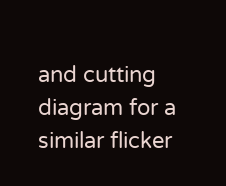and cutting diagram for a similar flicker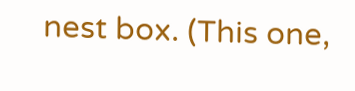nest box. (This one,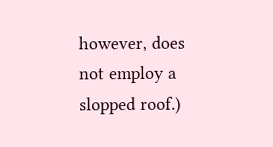however, does not employ a slopped roof.)